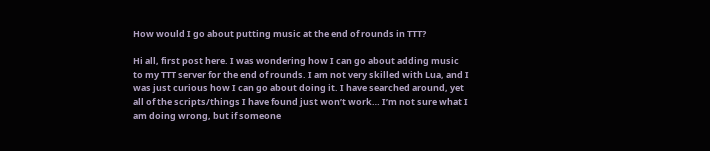How would I go about putting music at the end of rounds in TTT?

Hi all, first post here. I was wondering how I can go about adding music to my TTT server for the end of rounds. I am not very skilled with Lua, and I was just curious how I can go about doing it. I have searched around, yet all of the scripts/things I have found just won’t work… I’m not sure what I am doing wrong, but if someone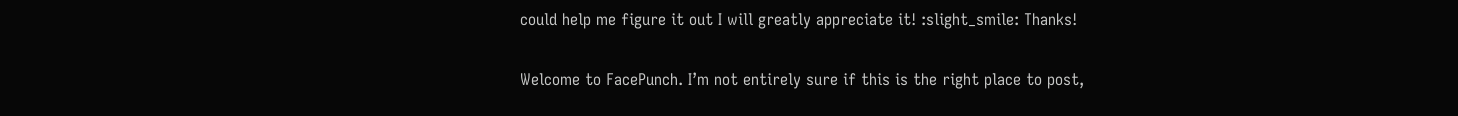could help me figure it out I will greatly appreciate it! :slight_smile: Thanks!

Welcome to FacePunch. I’m not entirely sure if this is the right place to post,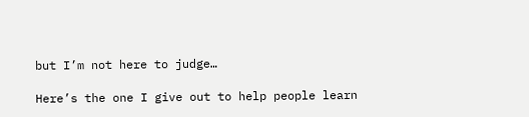but I’m not here to judge…

Here’s the one I give out to help people learn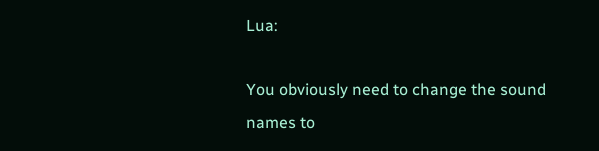Lua:

You obviously need to change the sound names to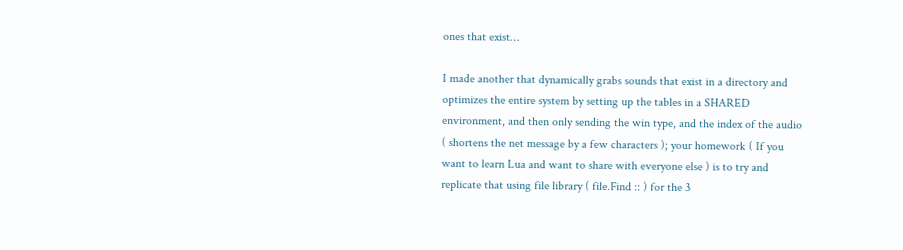ones that exist…

I made another that dynamically grabs sounds that exist in a directory and optimizes the entire system by setting up the tables in a SHARED environment, and then only sending the win type, and the index of the audio ( shortens the net message by a few characters ); your homework ( If you want to learn Lua and want to share with everyone else ) is to try and replicate that using file library ( file.Find :: ) for the 3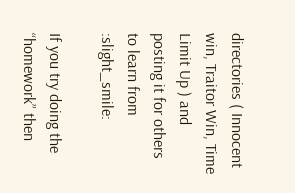directories ( Innocent win, Traitor Win, Time Limit Up ) and posting it for others to learn from :slight_smile:

If you try doing the “homework” then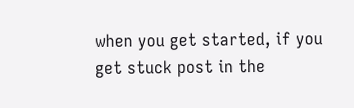when you get started, if you get stuck post in the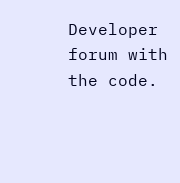Developer forum with the code.